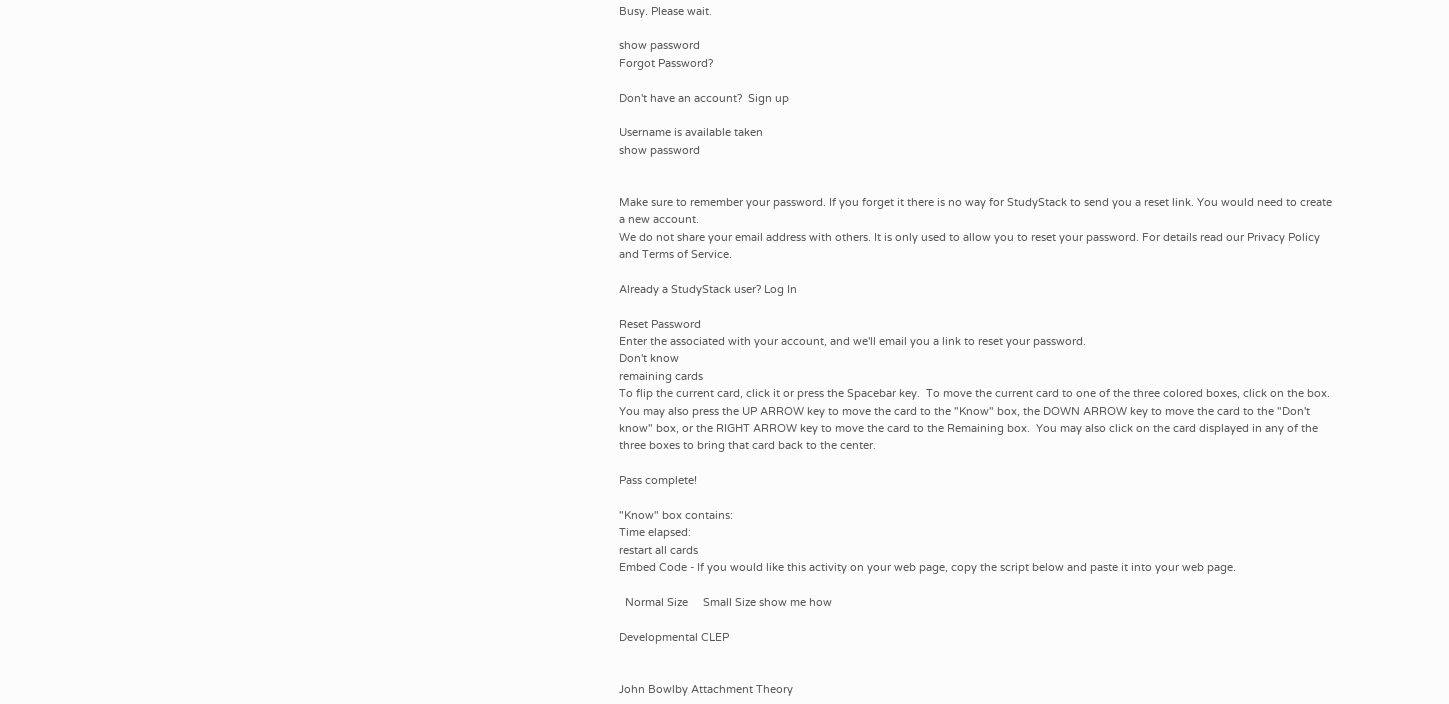Busy. Please wait.

show password
Forgot Password?

Don't have an account?  Sign up

Username is available taken
show password


Make sure to remember your password. If you forget it there is no way for StudyStack to send you a reset link. You would need to create a new account.
We do not share your email address with others. It is only used to allow you to reset your password. For details read our Privacy Policy and Terms of Service.

Already a StudyStack user? Log In

Reset Password
Enter the associated with your account, and we'll email you a link to reset your password.
Don't know
remaining cards
To flip the current card, click it or press the Spacebar key.  To move the current card to one of the three colored boxes, click on the box.  You may also press the UP ARROW key to move the card to the "Know" box, the DOWN ARROW key to move the card to the "Don't know" box, or the RIGHT ARROW key to move the card to the Remaining box.  You may also click on the card displayed in any of the three boxes to bring that card back to the center.

Pass complete!

"Know" box contains:
Time elapsed:
restart all cards
Embed Code - If you would like this activity on your web page, copy the script below and paste it into your web page.

  Normal Size     Small Size show me how

Developmental CLEP


John Bowlby Attachment Theory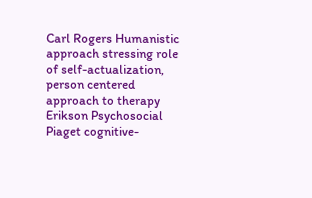Carl Rogers Humanistic approach stressing role of self-actualization, person centered approach to therapy
Erikson Psychosocial
Piaget cognitive-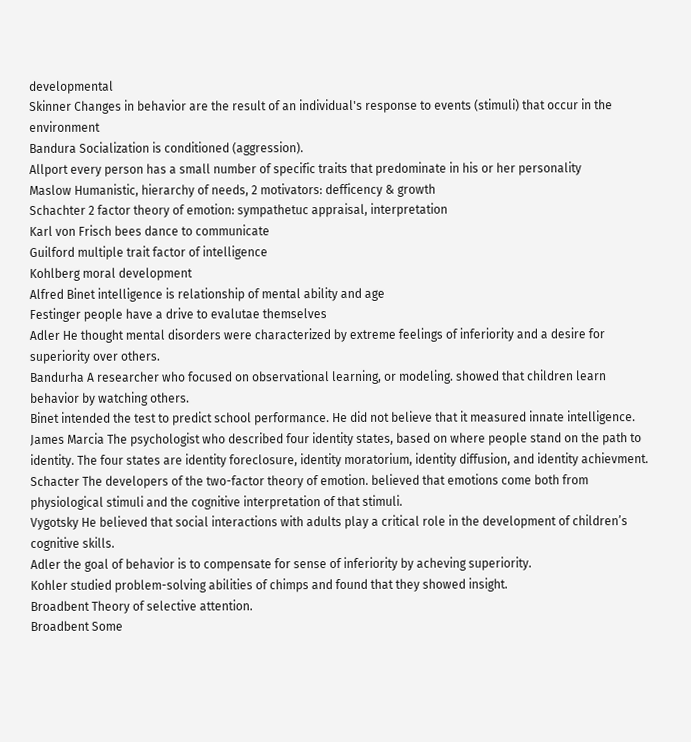developmental
Skinner Changes in behavior are the result of an individual's response to events (stimuli) that occur in the environment
Bandura Socialization is conditioned (aggression).
Allport every person has a small number of specific traits that predominate in his or her personality
Maslow Humanistic, hierarchy of needs, 2 motivators: defficency & growth
Schachter 2 factor theory of emotion: sympathetuc appraisal, interpretation
Karl von Frisch bees dance to communicate
Guilford multiple trait factor of intelligence
Kohlberg moral development
Alfred Binet intelligence is relationship of mental ability and age
Festinger people have a drive to evalutae themselves
Adler He thought mental disorders were characterized by extreme feelings of inferiority and a desire for superiority over others.
Bandurha A researcher who focused on observational learning, or modeling. showed that children learn behavior by watching others.
Binet intended the test to predict school performance. He did not believe that it measured innate intelligence.
James Marcia The psychologist who described four identity states, based on where people stand on the path to identity. The four states are identity foreclosure, identity moratorium, identity diffusion, and identity achievment.
Schacter The developers of the two-factor theory of emotion. believed that emotions come both from physiological stimuli and the cognitive interpretation of that stimuli.
Vygotsky He believed that social interactions with adults play a critical role in the development of children’s cognitive skills.
Adler the goal of behavior is to compensate for sense of inferiority by acheving superiority.
Kohler studied problem-solving abilities of chimps and found that they showed insight.
Broadbent Theory of selective attention.
Broadbent Some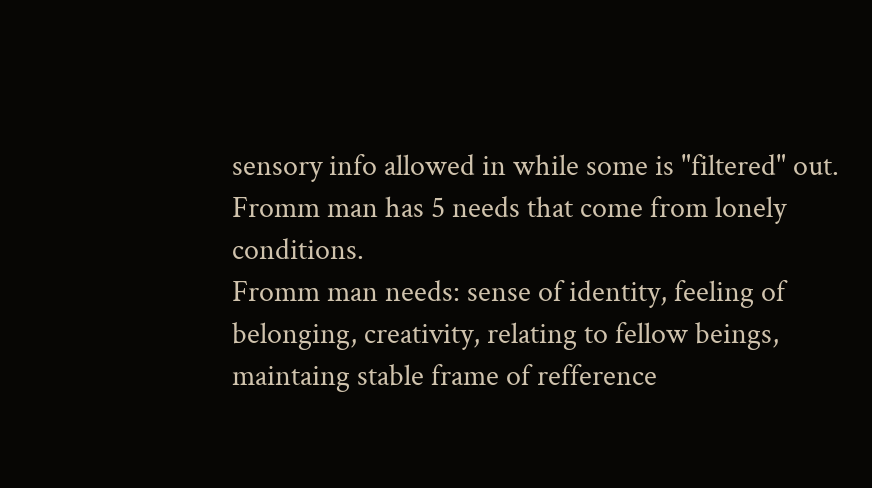sensory info allowed in while some is "filtered" out.
Fromm man has 5 needs that come from lonely conditions.
Fromm man needs: sense of identity, feeling of belonging, creativity, relating to fellow beings, maintaing stable frame of refference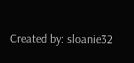Created by: sloanie32